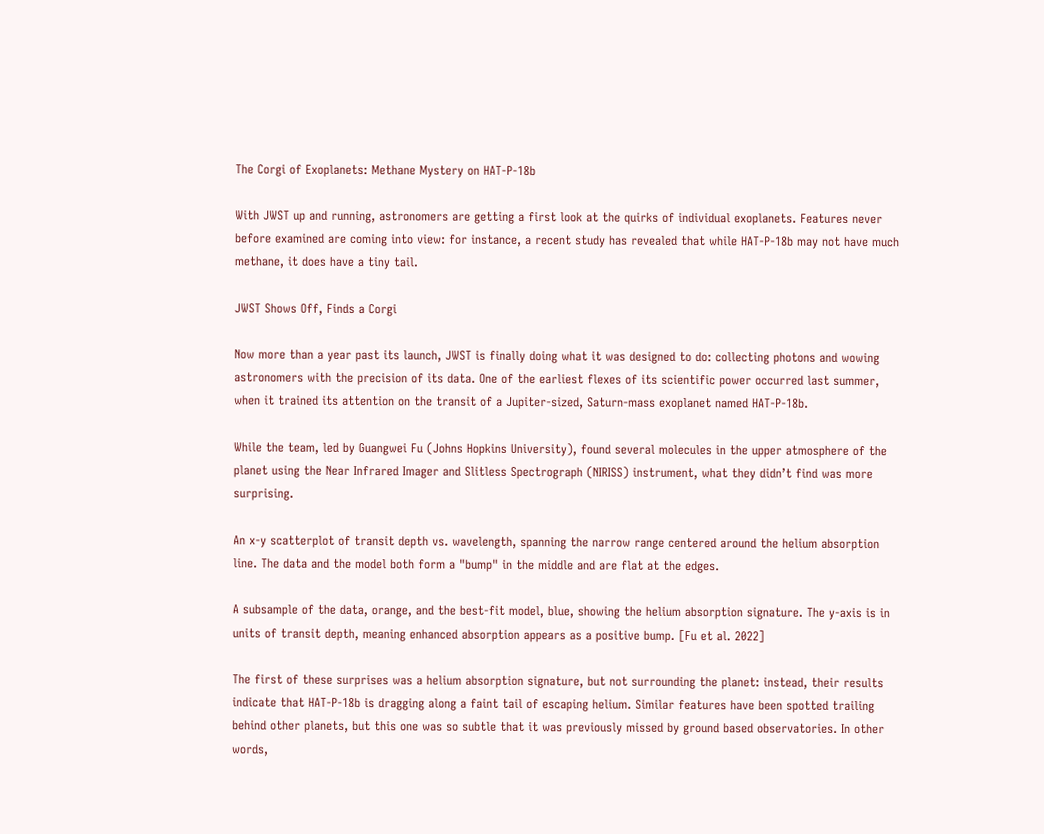The Corgi of Exoplanets: Methane Mystery on HAT-P-18b

With JWST up and running, astronomers are getting a first look at the quirks of individual exoplanets. Features never before examined are coming into view: for instance, a recent study has revealed that while HAT-P-18b may not have much methane, it does have a tiny tail.

JWST Shows Off, Finds a Corgi

Now more than a year past its launch, JWST is finally doing what it was designed to do: collecting photons and wowing astronomers with the precision of its data. One of the earliest flexes of its scientific power occurred last summer, when it trained its attention on the transit of a Jupiter-sized, Saturn-mass exoplanet named HAT-P-18b.

While the team, led by Guangwei Fu (Johns Hopkins University), found several molecules in the upper atmosphere of the planet using the Near Infrared Imager and Slitless Spectrograph (NIRISS) instrument, what they didn’t find was more surprising.

An x-y scatterplot of transit depth vs. wavelength, spanning the narrow range centered around the helium absorption line. The data and the model both form a "bump" in the middle and are flat at the edges.

A subsample of the data, orange, and the best-fit model, blue, showing the helium absorption signature. The y-axis is in units of transit depth, meaning enhanced absorption appears as a positive bump. [Fu et al. 2022]

The first of these surprises was a helium absorption signature, but not surrounding the planet: instead, their results indicate that HAT-P-18b is dragging along a faint tail of escaping helium. Similar features have been spotted trailing behind other planets, but this one was so subtle that it was previously missed by ground based observatories. In other words,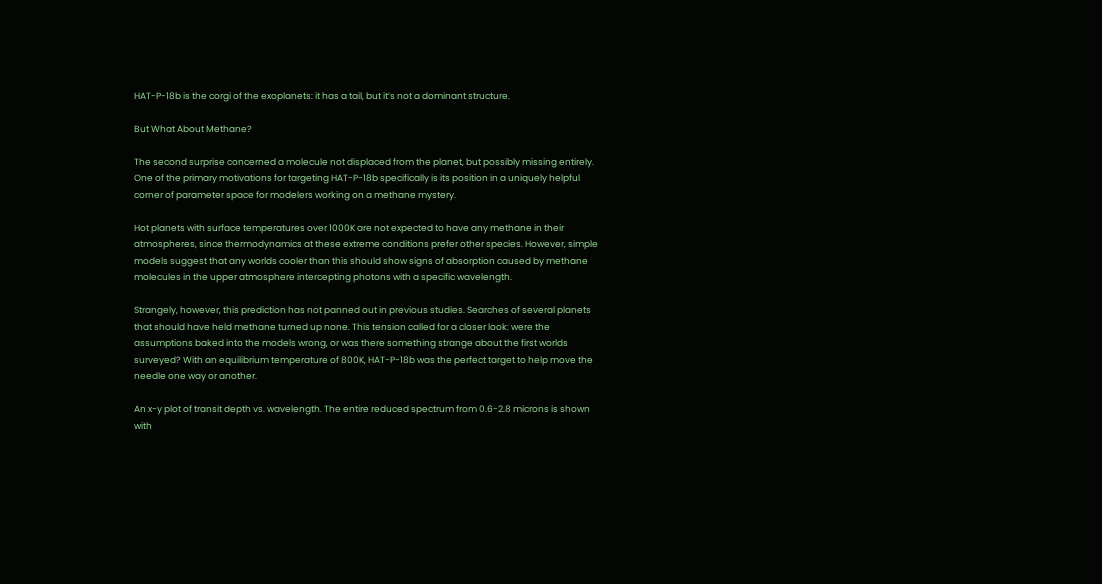HAT-P-18b is the corgi of the exoplanets: it has a tail, but it’s not a dominant structure.

But What About Methane?

The second surprise concerned a molecule not displaced from the planet, but possibly missing entirely. One of the primary motivations for targeting HAT-P-18b specifically is its position in a uniquely helpful corner of parameter space for modelers working on a methane mystery.

Hot planets with surface temperatures over 1000K are not expected to have any methane in their atmospheres, since thermodynamics at these extreme conditions prefer other species. However, simple models suggest that any worlds cooler than this should show signs of absorption caused by methane molecules in the upper atmosphere intercepting photons with a specific wavelength.

Strangely, however, this prediction has not panned out in previous studies. Searches of several planets that should have held methane turned up none. This tension called for a closer look: were the assumptions baked into the models wrong, or was there something strange about the first worlds surveyed? With an equilibrium temperature of 800K, HAT-P-18b was the perfect target to help move the needle one way or another.

An x-y plot of transit depth vs. wavelength. The entire reduced spectrum from 0.6-2.8 microns is shown with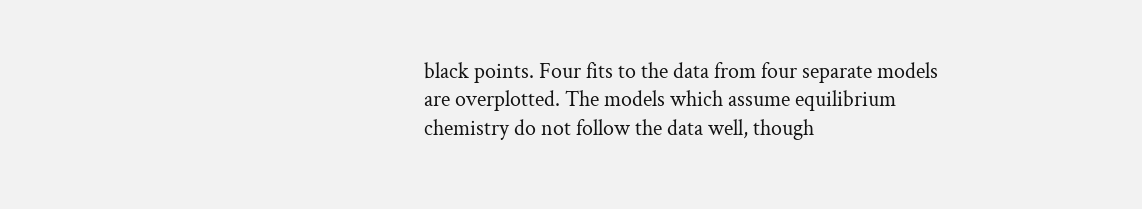black points. Four fits to the data from four separate models are overplotted. The models which assume equilibrium chemistry do not follow the data well, though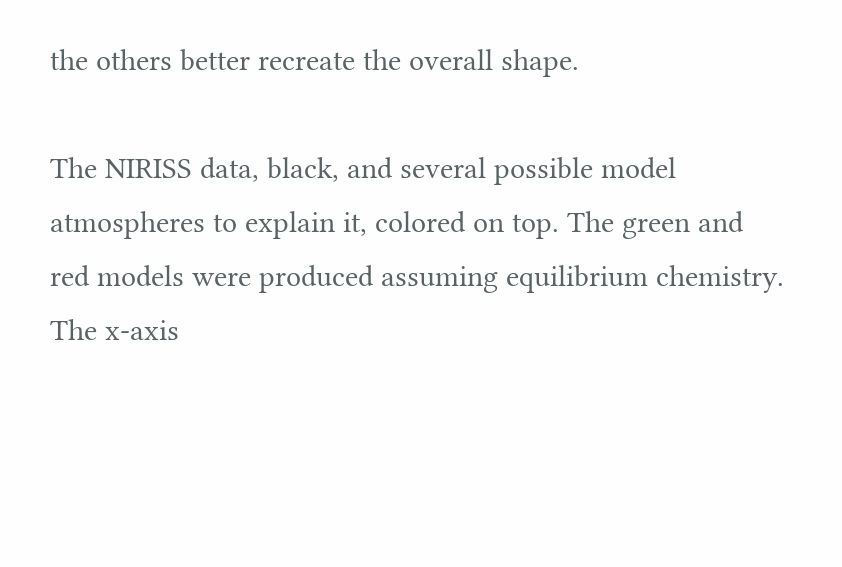the others better recreate the overall shape.

The NIRISS data, black, and several possible model atmospheres to explain it, colored on top. The green and red models were produced assuming equilibrium chemistry. The x-axis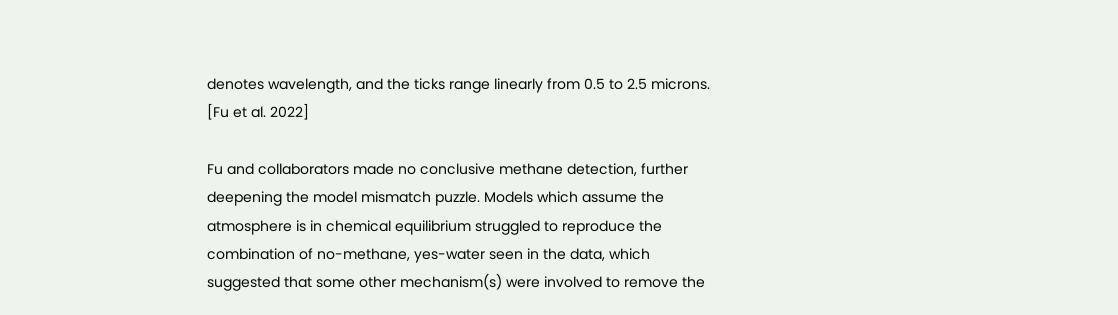denotes wavelength, and the ticks range linearly from 0.5 to 2.5 microns. [Fu et al. 2022]

Fu and collaborators made no conclusive methane detection, further deepening the model mismatch puzzle. Models which assume the atmosphere is in chemical equilibrium struggled to reproduce the combination of no-methane, yes-water seen in the data, which suggested that some other mechanism(s) were involved to remove the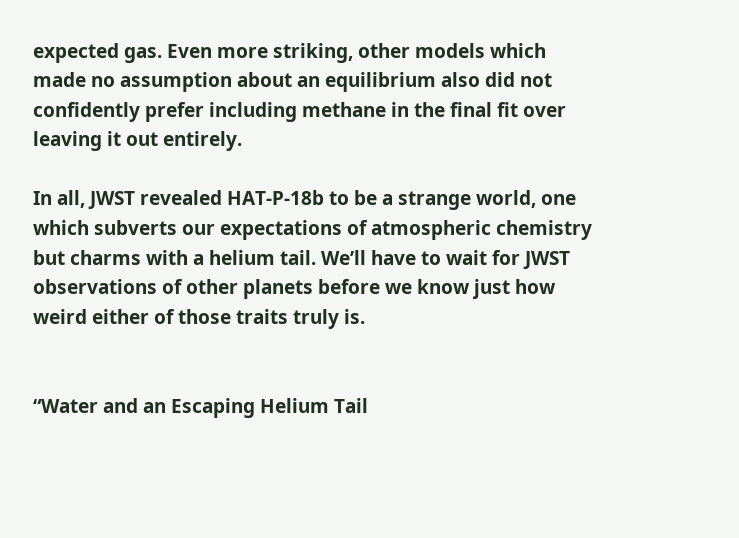expected gas. Even more striking, other models which made no assumption about an equilibrium also did not confidently prefer including methane in the final fit over leaving it out entirely.

In all, JWST revealed HAT-P-18b to be a strange world, one which subverts our expectations of atmospheric chemistry but charms with a helium tail. We’ll have to wait for JWST observations of other planets before we know just how weird either of those traits truly is.


“Water and an Escaping Helium Tail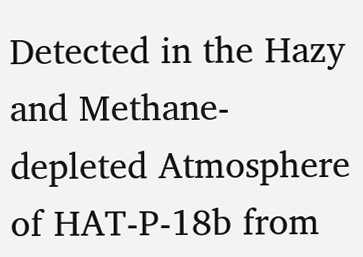Detected in the Hazy and Methane-depleted Atmosphere of HAT-P-18b from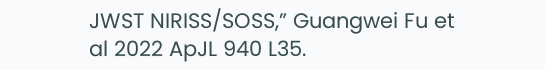JWST NIRISS/SOSS,” Guangwei Fu et al 2022 ApJL 940 L35.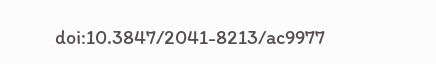doi:10.3847/2041-8213/ac9977